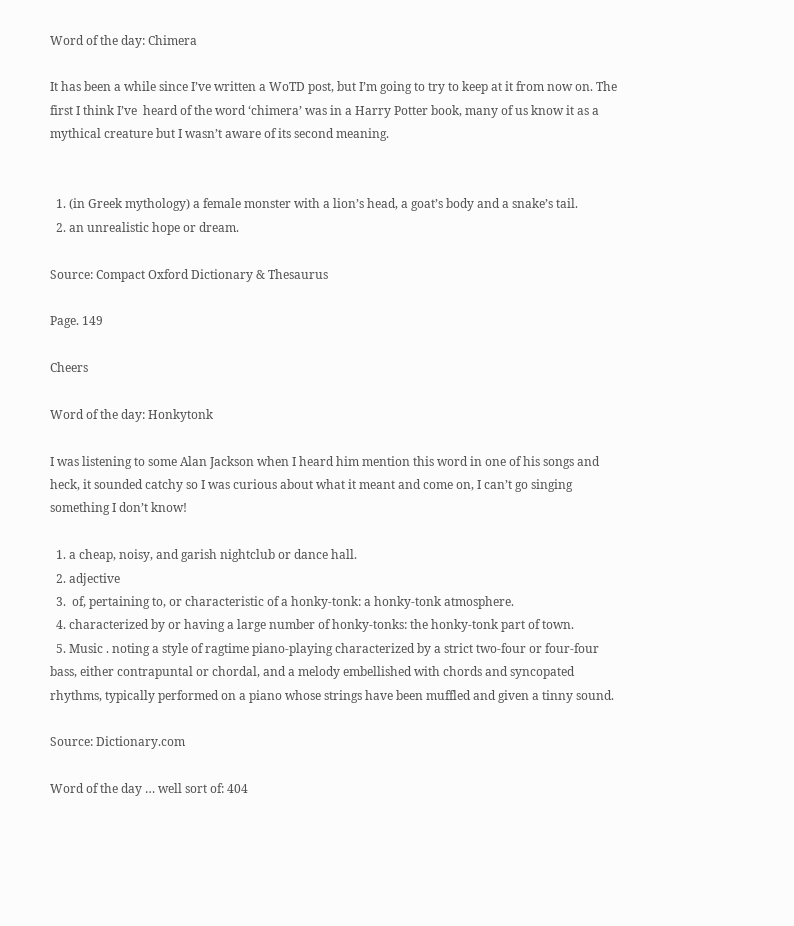Word of the day: Chimera

It has been a while since I’ve written a WoTD post, but I’m going to try to keep at it from now on. The first I think I’ve  heard of the word ‘chimera’ was in a Harry Potter book, many of us know it as a mythical creature but I wasn’t aware of its second meaning.


  1. (in Greek mythology) a female monster with a lion’s head, a goat’s body and a snake’s tail.
  2. an unrealistic hope or dream.

Source: Compact Oxford Dictionary & Thesaurus

Page. 149

Cheers

Word of the day: Honkytonk

I was listening to some Alan Jackson when I heard him mention this word in one of his songs and heck, it sounded catchy so I was curious about what it meant and come on, I can’t go singing something I don’t know!

  1. a cheap, noisy, and garish nightclub or dance hall.
  2. adjective
  3.  of, pertaining to, or characteristic of a honky-tonk: a honky-tonk atmosphere.
  4. characterized by or having a large number of honky-tonks: the honky-tonk part of town.
  5. Music . noting a style of ragtime piano-playing characterized by a strict two-four or four-four bass, either contrapuntal or chordal, and a melody embellished with chords and syncopated rhythms, typically performed on a piano whose strings have been muffled and given a tinny sound.

Source: Dictionary.com

Word of the day … well sort of: 404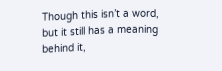Though this isn’t a word, but it still has a meaning behind it,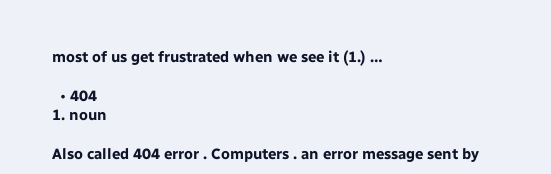most of us get frustrated when we see it (1.) …

  • 404
1. noun

Also called 404 error . Computers . an error message sent by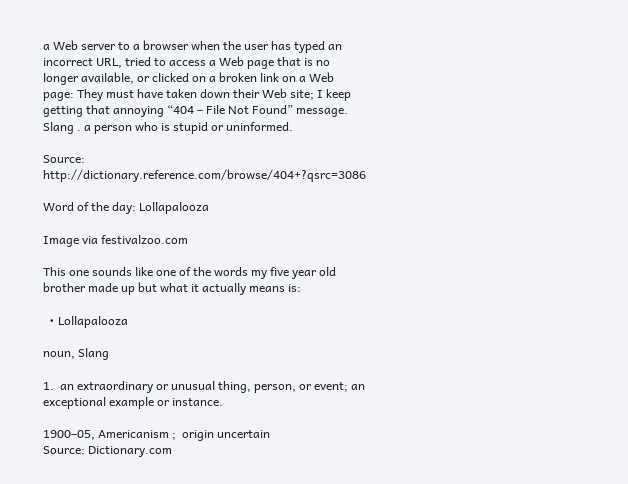a Web server to a browser when the user has typed an incorrect URL, tried to access a Web page that is no longer available, or clicked on a broken link on a Web page: They must have taken down their Web site; I keep getting that annoying “404 – File Not Found” message.
Slang . a person who is stupid or uninformed.

Source: http://dictionary.reference.com/browse/404+?qsrc=3086

Word of the day: Lollapalooza

Image via festivalzoo.com

This one sounds like one of the words my five year old brother made up but what it actually means is:

  • Lollapalooza

noun, Slang

1.  an extraordinary or unusual thing, person, or event; an exceptional example or instance.

1900–05, Americanism ;  origin uncertain
Source: Dictionary.com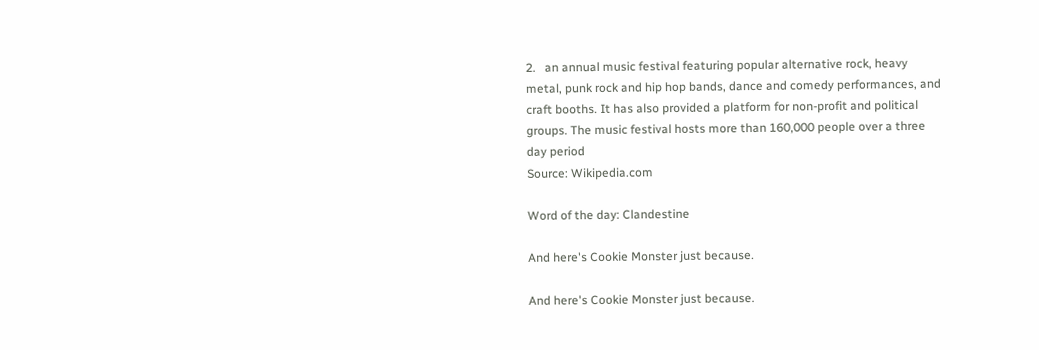2.   an annual music festival featuring popular alternative rock, heavy metal, punk rock and hip hop bands, dance and comedy performances, and craft booths. It has also provided a platform for non-profit and political groups. The music festival hosts more than 160,000 people over a three day period
Source: Wikipedia.com

Word of the day: Clandestine

And here's Cookie Monster just because.

And here's Cookie Monster just because.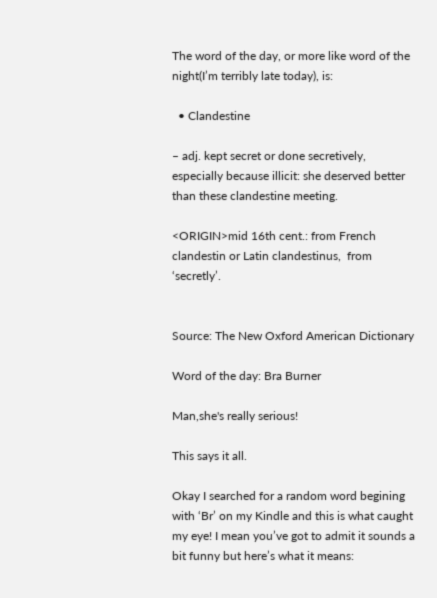The word of the day, or more like word of the night(I’m terribly late today), is:

  • Clandestine

– adj. kept secret or done secretively, especially because illicit: she deserved better than these clandestine meeting.

<ORIGIN>mid 16th cent.: from French clandestin or Latin clandestinus,  from ‘secretly’.


Source: The New Oxford American Dictionary

Word of the day: Bra Burner

Man,she's really serious!

This says it all.

Okay I searched for a random word begining with ‘Br’ on my Kindle and this is what caught my eye! I mean you’ve got to admit it sounds a bit funny but here’s what it means: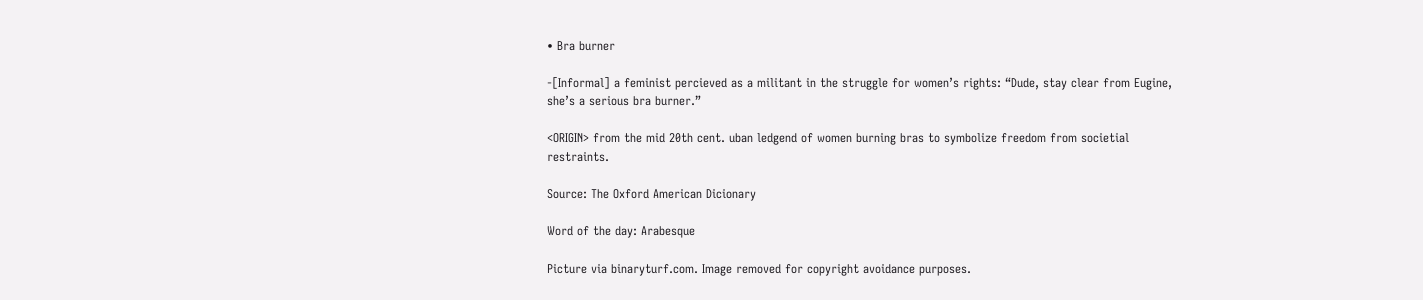• Bra burner

-[Informal] a feminist percieved as a militant in the struggle for women’s rights: “Dude, stay clear from Eugine, she’s a serious bra burner.”

<ORIGIN> from the mid 20th cent. uban ledgend of women burning bras to symbolize freedom from societial restraints.

Source: The Oxford American Dicionary

Word of the day: Arabesque

Picture via binaryturf.com. Image removed for copyright avoidance purposes.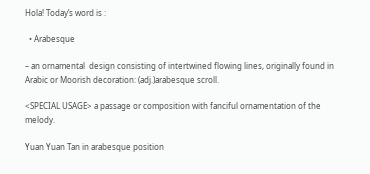Hola! Today’s word is :

  • Arabesque

– an ornamental  design consisting of intertwined flowing lines, originally found in Arabic or Moorish decoration: (adj.)arabesque scroll.

<SPECIAL USAGE> a passage or composition with fanciful ornamentation of the melody.

Yuan Yuan Tan in arabesque position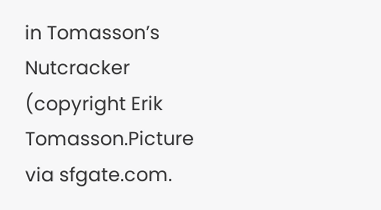in Tomasson’s Nutcracker (copyright Erik Tomasson.Picture via sfgate.com.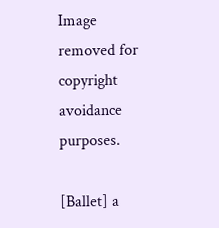Image removed for copyright avoidance purposes.

[Ballet] a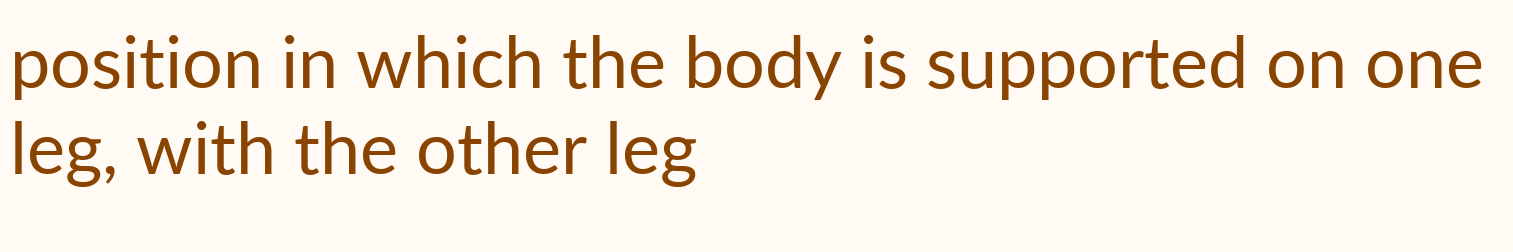position in which the body is supported on one leg, with the other leg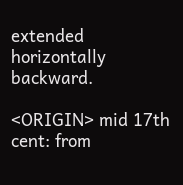extended horizontally backward.

<ORIGIN> mid 17th cent: from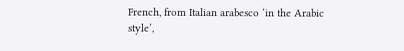French, from Italian arabesco ‘in the Arabic style’,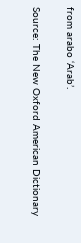from arabo ‘Arab’.

Source: The New Oxford American Dictionary